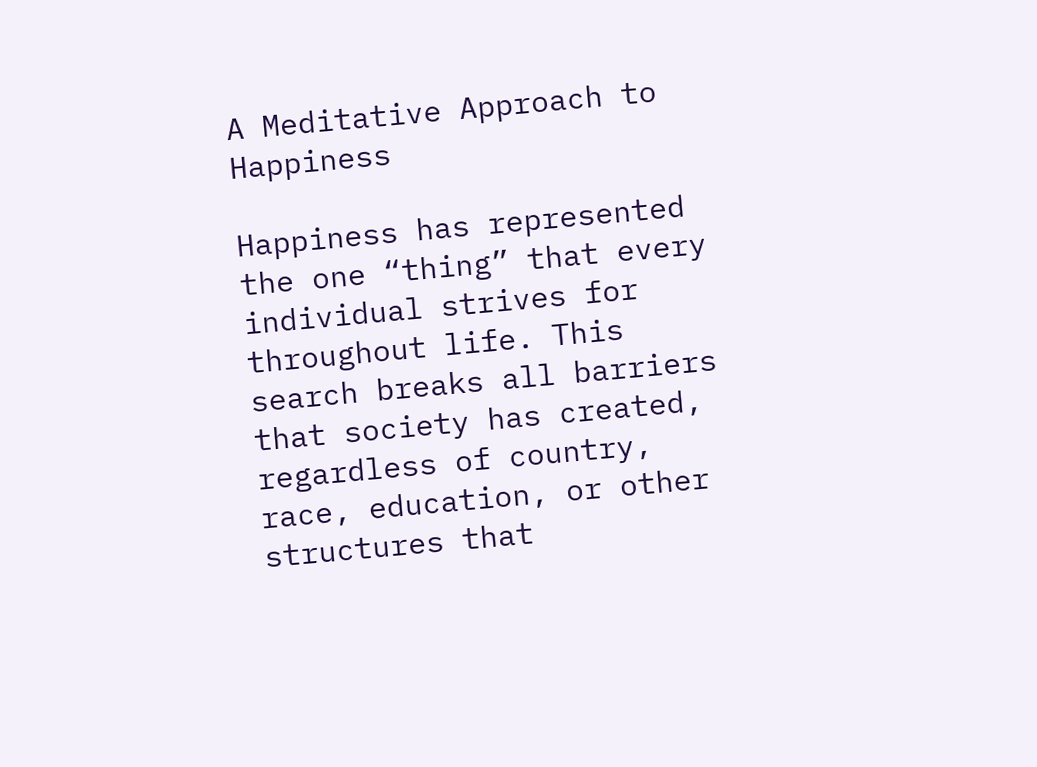A Meditative Approach to Happiness

Happiness has represented the one “thing” that every individual strives for throughout life. This search breaks all barriers that society has created, regardless of country, race, education, or other structures that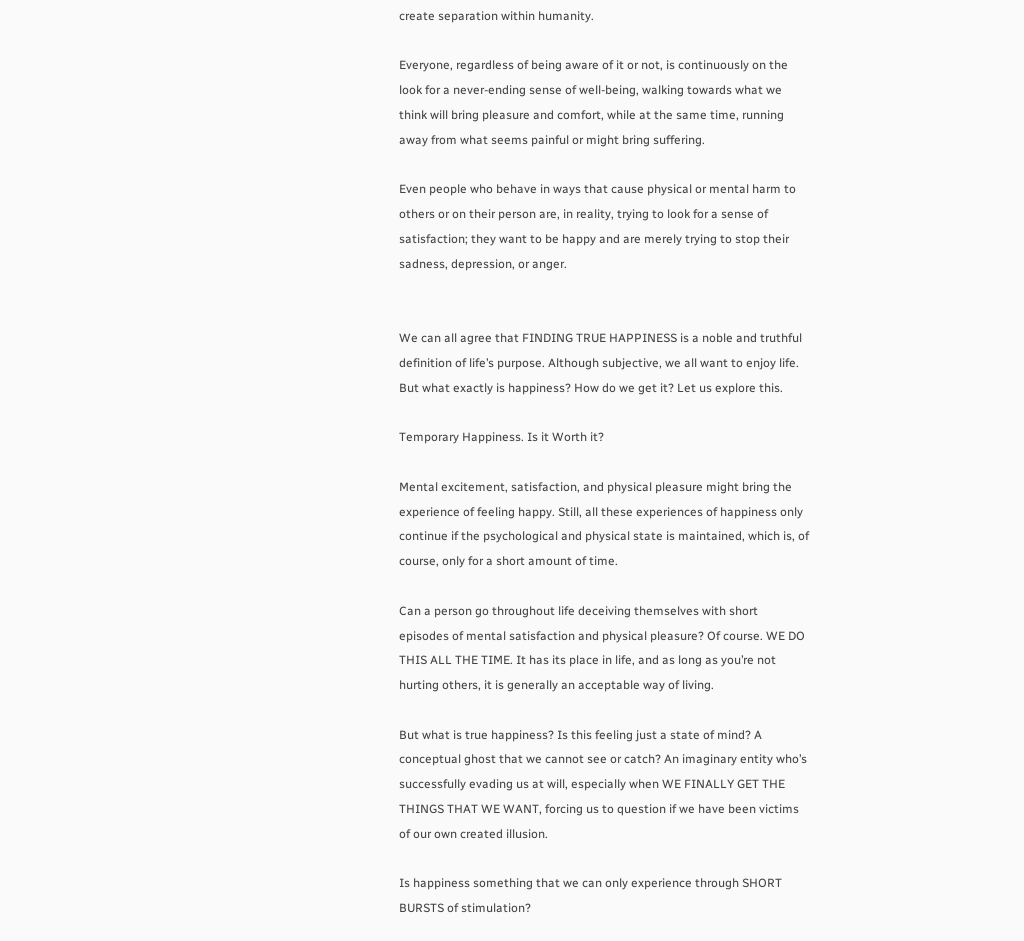create separation within humanity.

Everyone, regardless of being aware of it or not, is continuously on the look for a never-ending sense of well-being, walking towards what we think will bring pleasure and comfort, while at the same time, running away from what seems painful or might bring suffering.

Even people who behave in ways that cause physical or mental harm to others or on their person are, in reality, trying to look for a sense of satisfaction; they want to be happy and are merely trying to stop their sadness, depression, or anger.


We can all agree that FINDING TRUE HAPPINESS is a noble and truthful definition of life’s purpose. Although subjective, we all want to enjoy life. But what exactly is happiness? How do we get it? Let us explore this.

Temporary Happiness. Is it Worth it?

Mental excitement, satisfaction, and physical pleasure might bring the experience of feeling happy. Still, all these experiences of happiness only continue if the psychological and physical state is maintained, which is, of course, only for a short amount of time.

Can a person go throughout life deceiving themselves with short episodes of mental satisfaction and physical pleasure? Of course. WE DO THIS ALL THE TIME. It has its place in life, and as long as you’re not hurting others, it is generally an acceptable way of living.

But what is true happiness? Is this feeling just a state of mind? A conceptual ghost that we cannot see or catch? An imaginary entity who’s successfully evading us at will, especially when WE FINALLY GET THE THINGS THAT WE WANT, forcing us to question if we have been victims of our own created illusion.

Is happiness something that we can only experience through SHORT BURSTS of stimulation?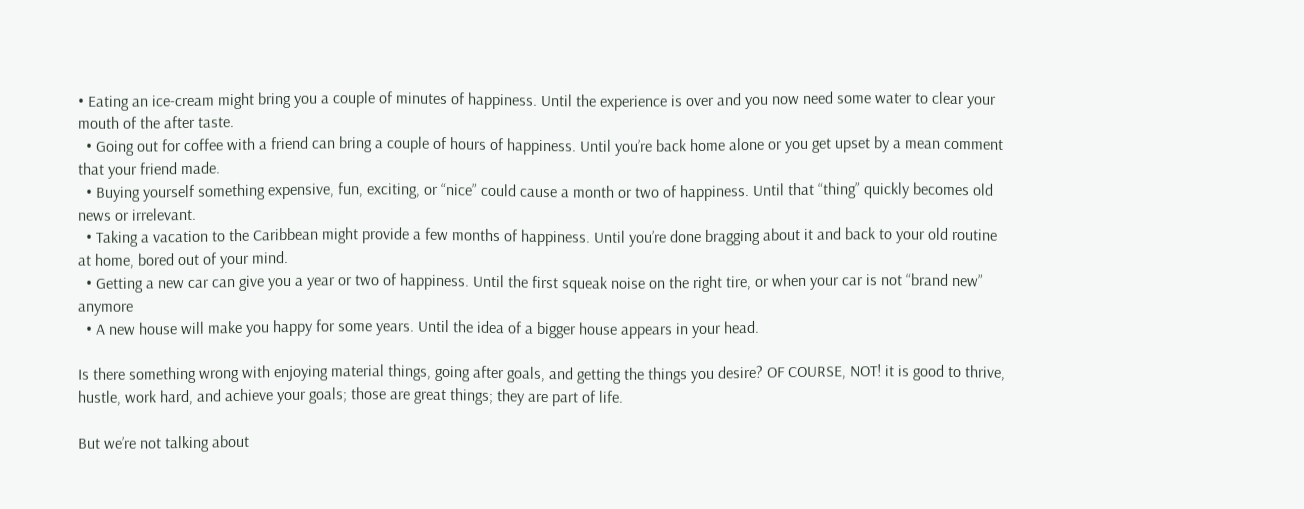• Eating an ice-cream might bring you a couple of minutes of happiness. Until the experience is over and you now need some water to clear your mouth of the after taste.
  • Going out for coffee with a friend can bring a couple of hours of happiness. Until you’re back home alone or you get upset by a mean comment that your friend made.
  • Buying yourself something expensive, fun, exciting, or “nice” could cause a month or two of happiness. Until that “thing” quickly becomes old news or irrelevant.
  • Taking a vacation to the Caribbean might provide a few months of happiness. Until you’re done bragging about it and back to your old routine at home, bored out of your mind.
  • Getting a new car can give you a year or two of happiness. Until the first squeak noise on the right tire, or when your car is not “brand new” anymore
  • A new house will make you happy for some years. Until the idea of a bigger house appears in your head.

Is there something wrong with enjoying material things, going after goals, and getting the things you desire? OF COURSE, NOT! it is good to thrive, hustle, work hard, and achieve your goals; those are great things; they are part of life.

But we’re not talking about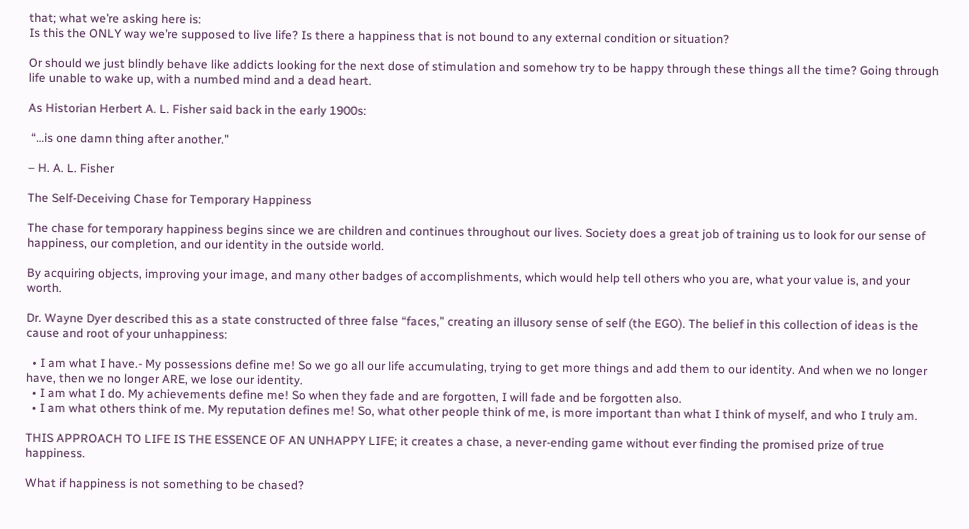that; what we’re asking here is:
Is this the ONLY way we’re supposed to live life? Is there a happiness that is not bound to any external condition or situation?

Or should we just blindly behave like addicts looking for the next dose of stimulation and somehow try to be happy through these things all the time? Going through life unable to wake up, with a numbed mind and a dead heart.

As Historian Herbert A. L. Fisher said back in the early 1900s:

 “…is one damn thing after another.”

– H. A. L. Fisher

The Self-Deceiving Chase for Temporary Happiness

The chase for temporary happiness begins since we are children and continues throughout our lives. Society does a great job of training us to look for our sense of happiness, our completion, and our identity in the outside world.

By acquiring objects, improving your image, and many other badges of accomplishments, which would help tell others who you are, what your value is, and your worth.

Dr. Wayne Dyer described this as a state constructed of three false “faces,” creating an illusory sense of self (the EGO). The belief in this collection of ideas is the cause and root of your unhappiness:

  • I am what I have.- My possessions define me! So we go all our life accumulating, trying to get more things and add them to our identity. And when we no longer have, then we no longer ARE, we lose our identity.
  • I am what I do. My achievements define me! So when they fade and are forgotten, I will fade and be forgotten also.
  • I am what others think of me. My reputation defines me! So, what other people think of me, is more important than what I think of myself, and who I truly am.

THIS APPROACH TO LIFE IS THE ESSENCE OF AN UNHAPPY LIFE; it creates a chase, a never-ending game without ever finding the promised prize of true happiness.

What if happiness is not something to be chased?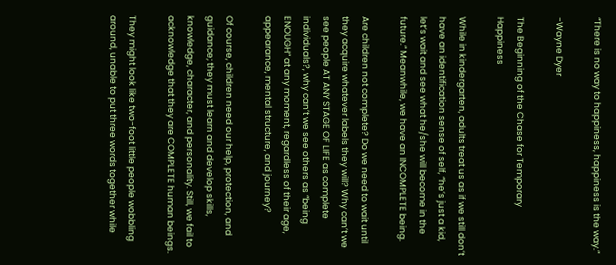“There is no way to happiness, happiness is the way.”

-Wayne Dyer

The Beginning of the Chase for Temporary Happiness

While in kindergarten, adults treat us as if we still don’t have an identification sense of self, “he’s just a kid, let’s wait and see what he/she will become in the future.” Meanwhile, we have an INCOMPLETE being.

Are children not complete? Do we need to wait until they acquire whatever labels they will? Why can’t we see people AT ANY STAGE OF LIFE as complete individuals?, why can’t we see others as “being ENOUGH” at any moment, regardless of their age, appearance, mental structure, and journey?

Of course, children need our help, protection, and guidance; they must learn and develop skills, knowledge, character, and personality. Still, we fail to acknowledge that they are COMPLETE human beings.

They might look like two-foot little people wobbling around, unable to put three words together while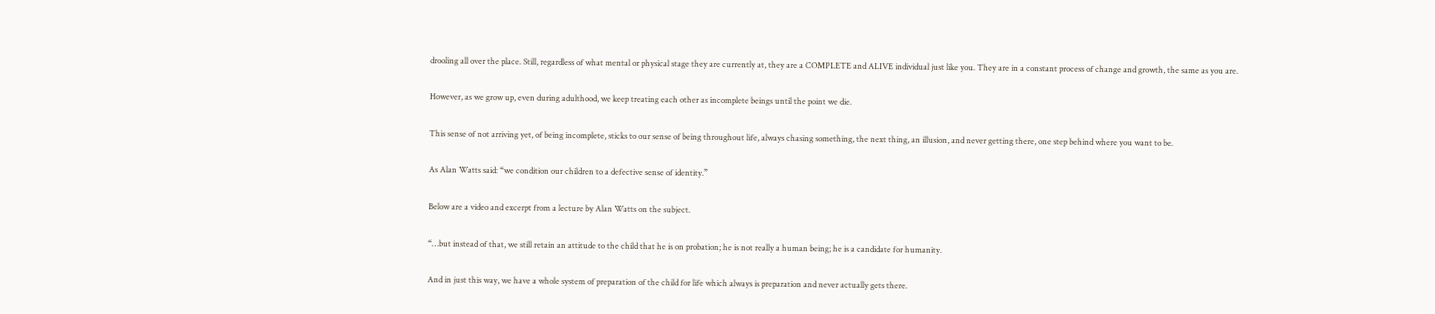drooling all over the place. Still, regardless of what mental or physical stage they are currently at, they are a COMPLETE and ALIVE individual just like you. They are in a constant process of change and growth, the same as you are.

However, as we grow up, even during adulthood, we keep treating each other as incomplete beings until the point we die.

This sense of not arriving yet, of being incomplete, sticks to our sense of being throughout life, always chasing something, the next thing, an illusion, and never getting there, one step behind where you want to be.

As Alan Watts said: “we condition our children to a defective sense of identity.”

Below are a video and excerpt from a lecture by Alan Watts on the subject.

“…but instead of that, we still retain an attitude to the child that he is on probation; he is not really a human being; he is a candidate for humanity.

And in just this way, we have a whole system of preparation of the child for life which always is preparation and never actually gets there.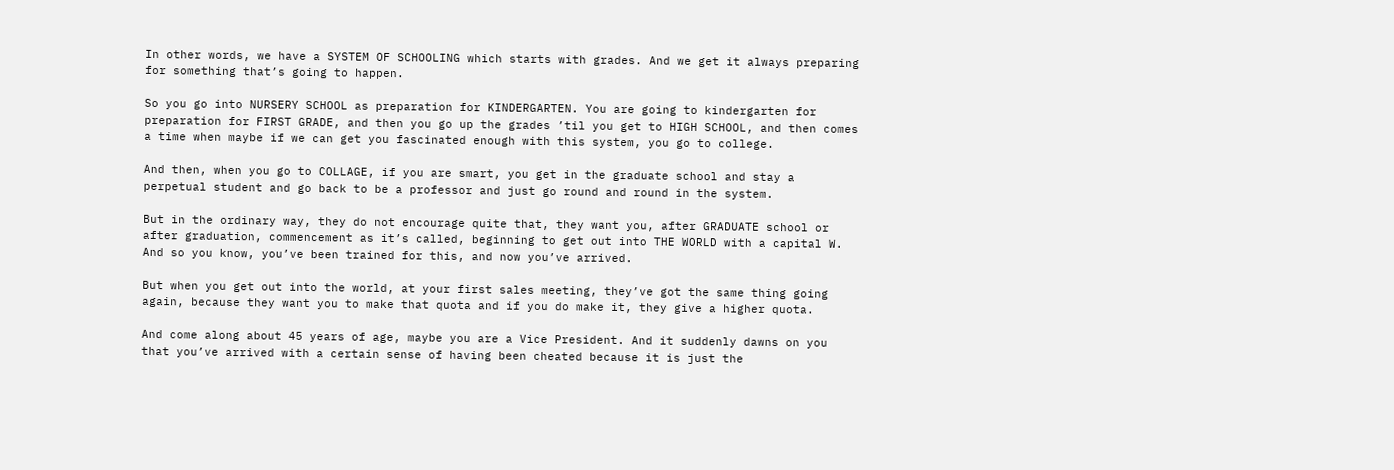In other words, we have a SYSTEM OF SCHOOLING which starts with grades. And we get it always preparing for something that’s going to happen.

So you go into NURSERY SCHOOL as preparation for KINDERGARTEN. You are going to kindergarten for preparation for FIRST GRADE, and then you go up the grades ’til you get to HIGH SCHOOL, and then comes a time when maybe if we can get you fascinated enough with this system, you go to college.

And then, when you go to COLLAGE, if you are smart, you get in the graduate school and stay a perpetual student and go back to be a professor and just go round and round in the system.

But in the ordinary way, they do not encourage quite that, they want you, after GRADUATE school or after graduation, commencement as it’s called, beginning to get out into THE WORLD with a capital W. And so you know, you’ve been trained for this, and now you’ve arrived.

But when you get out into the world, at your first sales meeting, they’ve got the same thing going again, because they want you to make that quota and if you do make it, they give a higher quota.

And come along about 45 years of age, maybe you are a Vice President. And it suddenly dawns on you that you’ve arrived with a certain sense of having been cheated because it is just the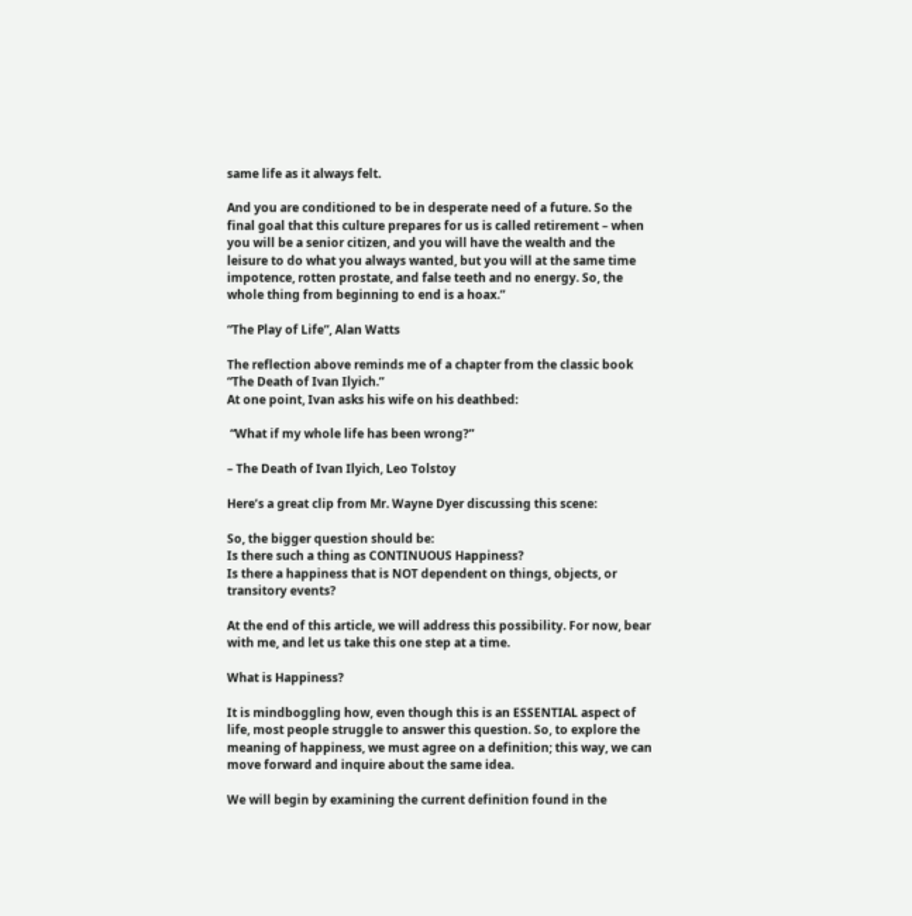same life as it always felt.

And you are conditioned to be in desperate need of a future. So the final goal that this culture prepares for us is called retirement – when you will be a senior citizen, and you will have the wealth and the leisure to do what you always wanted, but you will at the same time impotence, rotten prostate, and false teeth and no energy. So, the whole thing from beginning to end is a hoax.”

“The Play of Life”, Alan Watts

The reflection above reminds me of a chapter from the classic book “The Death of Ivan Ilyich.”
At one point, Ivan asks his wife on his deathbed:

 “What if my whole life has been wrong?”

– The Death of Ivan Ilyich, Leo Tolstoy

Here’s a great clip from Mr. Wayne Dyer discussing this scene:

So, the bigger question should be:
Is there such a thing as CONTINUOUS Happiness?
Is there a happiness that is NOT dependent on things, objects, or transitory events?

At the end of this article, we will address this possibility. For now, bear with me, and let us take this one step at a time.

What is Happiness?

It is mindboggling how, even though this is an ESSENTIAL aspect of life, most people struggle to answer this question. So, to explore the meaning of happiness, we must agree on a definition; this way, we can move forward and inquire about the same idea.

We will begin by examining the current definition found in the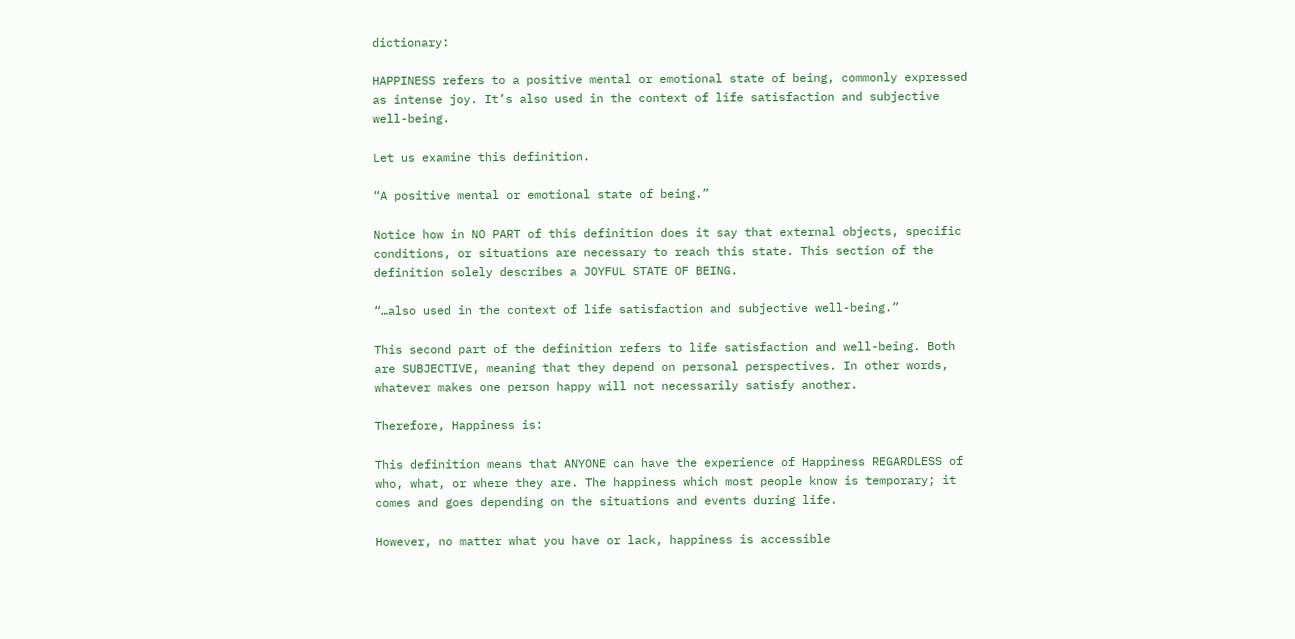dictionary:

HAPPINESS refers to a positive mental or emotional state of being, commonly expressed as intense joy. It’s also used in the context of life satisfaction and subjective well-being.

Let us examine this definition.

“A positive mental or emotional state of being.”

Notice how in NO PART of this definition does it say that external objects, specific conditions, or situations are necessary to reach this state. This section of the definition solely describes a JOYFUL STATE OF BEING.

“…also used in the context of life satisfaction and subjective well-being.”

This second part of the definition refers to life satisfaction and well-being. Both are SUBJECTIVE, meaning that they depend on personal perspectives. In other words, whatever makes one person happy will not necessarily satisfy another.

Therefore, Happiness is:

This definition means that ANYONE can have the experience of Happiness REGARDLESS of who, what, or where they are. The happiness which most people know is temporary; it comes and goes depending on the situations and events during life.

However, no matter what you have or lack, happiness is accessible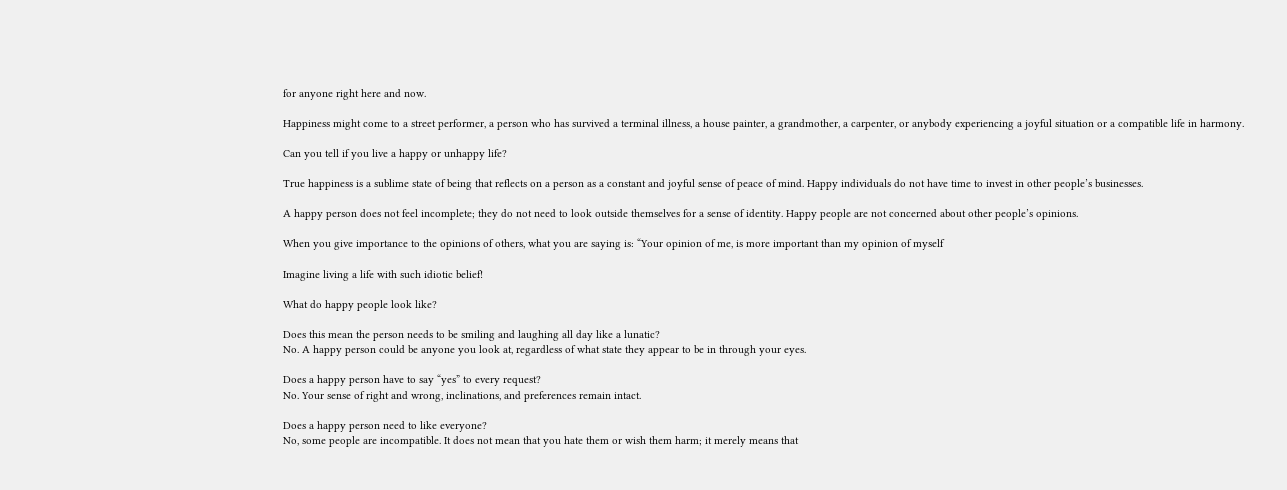for anyone right here and now.

Happiness might come to a street performer, a person who has survived a terminal illness, a house painter, a grandmother, a carpenter, or anybody experiencing a joyful situation or a compatible life in harmony.

Can you tell if you live a happy or unhappy life?

True happiness is a sublime state of being that reflects on a person as a constant and joyful sense of peace of mind. Happy individuals do not have time to invest in other people’s businesses.

A happy person does not feel incomplete; they do not need to look outside themselves for a sense of identity. Happy people are not concerned about other people’s opinions.

When you give importance to the opinions of others, what you are saying is: “Your opinion of me, is more important than my opinion of myself

Imagine living a life with such idiotic belief!

What do happy people look like?

Does this mean the person needs to be smiling and laughing all day like a lunatic?
No. A happy person could be anyone you look at, regardless of what state they appear to be in through your eyes.

Does a happy person have to say “yes” to every request?
No. Your sense of right and wrong, inclinations, and preferences remain intact.

Does a happy person need to like everyone?
No, some people are incompatible. It does not mean that you hate them or wish them harm; it merely means that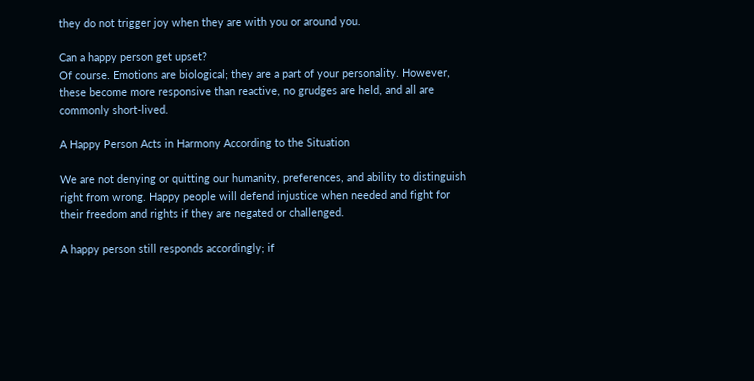they do not trigger joy when they are with you or around you.

Can a happy person get upset?
Of course. Emotions are biological; they are a part of your personality. However, these become more responsive than reactive, no grudges are held, and all are commonly short-lived.

A Happy Person Acts in Harmony According to the Situation

We are not denying or quitting our humanity, preferences, and ability to distinguish right from wrong. Happy people will defend injustice when needed and fight for their freedom and rights if they are negated or challenged.

A happy person still responds accordingly; if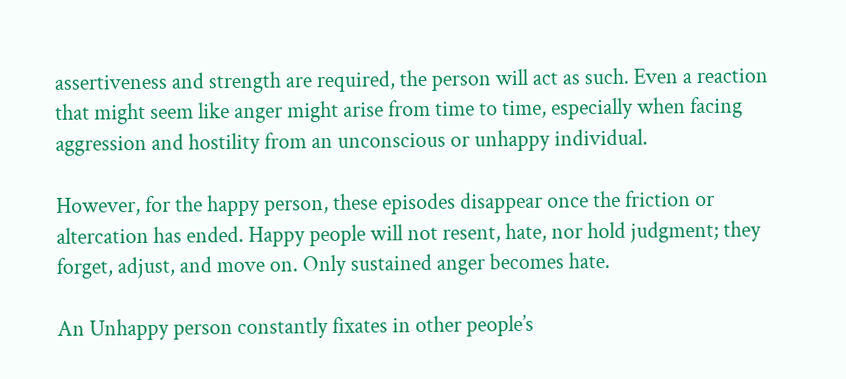assertiveness and strength are required, the person will act as such. Even a reaction that might seem like anger might arise from time to time, especially when facing aggression and hostility from an unconscious or unhappy individual.

However, for the happy person, these episodes disappear once the friction or altercation has ended. Happy people will not resent, hate, nor hold judgment; they forget, adjust, and move on. Only sustained anger becomes hate.

An Unhappy person constantly fixates in other people’s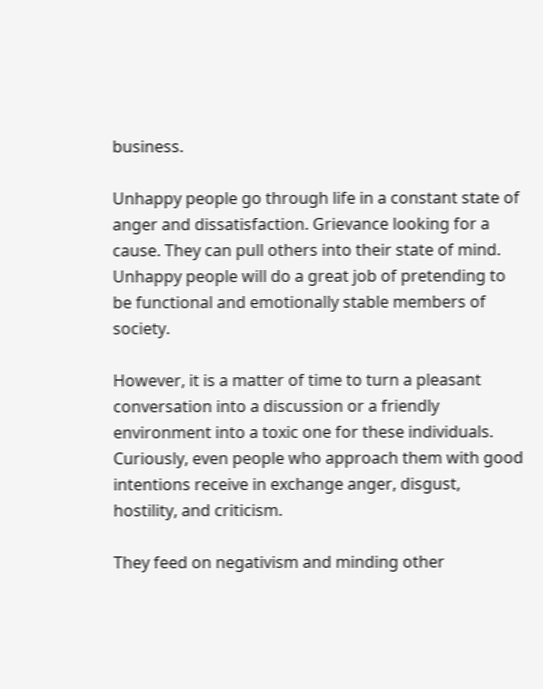business.

Unhappy people go through life in a constant state of anger and dissatisfaction. Grievance looking for a cause. They can pull others into their state of mind. Unhappy people will do a great job of pretending to be functional and emotionally stable members of society.

However, it is a matter of time to turn a pleasant conversation into a discussion or a friendly environment into a toxic one for these individuals. Curiously, even people who approach them with good intentions receive in exchange anger, disgust, hostility, and criticism.

They feed on negativism and minding other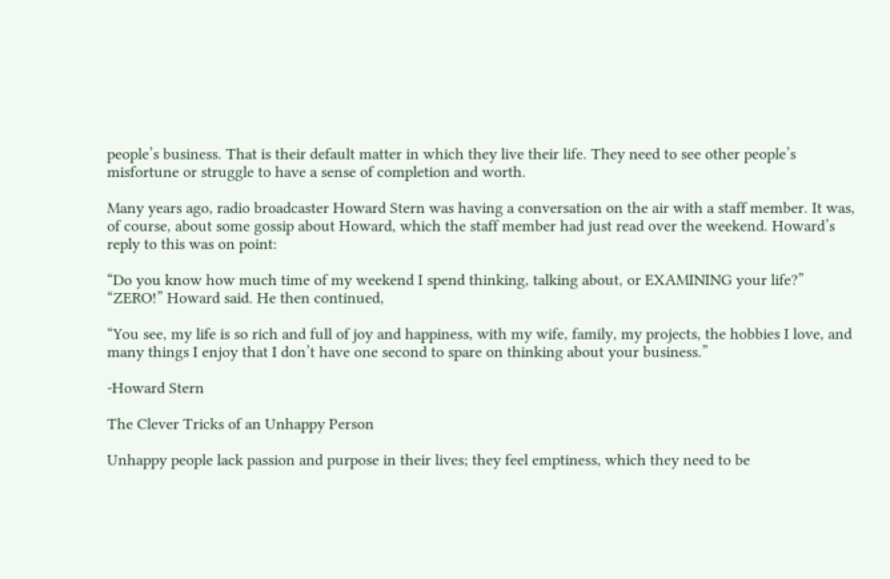people’s business. That is their default matter in which they live their life. They need to see other people’s misfortune or struggle to have a sense of completion and worth.

Many years ago, radio broadcaster Howard Stern was having a conversation on the air with a staff member. It was, of course, about some gossip about Howard, which the staff member had just read over the weekend. Howard’s reply to this was on point:

“Do you know how much time of my weekend I spend thinking, talking about, or EXAMINING your life?”
“ZERO!” Howard said. He then continued,

“You see, my life is so rich and full of joy and happiness, with my wife, family, my projects, the hobbies I love, and many things I enjoy that I don’t have one second to spare on thinking about your business.”

-Howard Stern

The Clever Tricks of an Unhappy Person

Unhappy people lack passion and purpose in their lives; they feel emptiness, which they need to be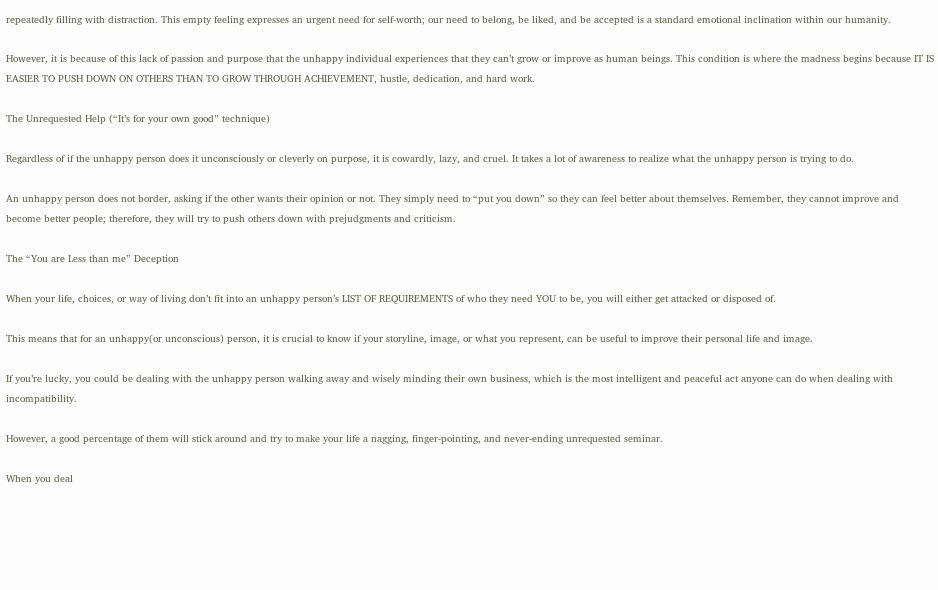repeatedly filling with distraction. This empty feeling expresses an urgent need for self-worth; our need to belong, be liked, and be accepted is a standard emotional inclination within our humanity.

However, it is because of this lack of passion and purpose that the unhappy individual experiences that they can’t grow or improve as human beings. This condition is where the madness begins because IT IS EASIER TO PUSH DOWN ON OTHERS THAN TO GROW THROUGH ACHIEVEMENT, hustle, dedication, and hard work.

The Unrequested Help (“It’s for your own good” technique)

Regardless of if the unhappy person does it unconsciously or cleverly on purpose, it is cowardly, lazy, and cruel. It takes a lot of awareness to realize what the unhappy person is trying to do.

An unhappy person does not border, asking if the other wants their opinion or not. They simply need to “put you down” so they can feel better about themselves. Remember, they cannot improve and become better people; therefore, they will try to push others down with prejudgments and criticism.

The “You are Less than me” Deception

When your life, choices, or way of living don’t fit into an unhappy person’s LIST OF REQUIREMENTS of who they need YOU to be, you will either get attacked or disposed of.

This means that for an unhappy(or unconscious) person, it is crucial to know if your storyline, image, or what you represent, can be useful to improve their personal life and image.

If you’re lucky, you could be dealing with the unhappy person walking away and wisely minding their own business, which is the most intelligent and peaceful act anyone can do when dealing with incompatibility.

However, a good percentage of them will stick around and try to make your life a nagging, finger-pointing, and never-ending unrequested seminar.

When you deal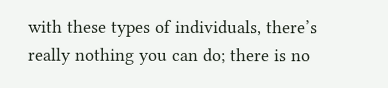with these types of individuals, there’s really nothing you can do; there is no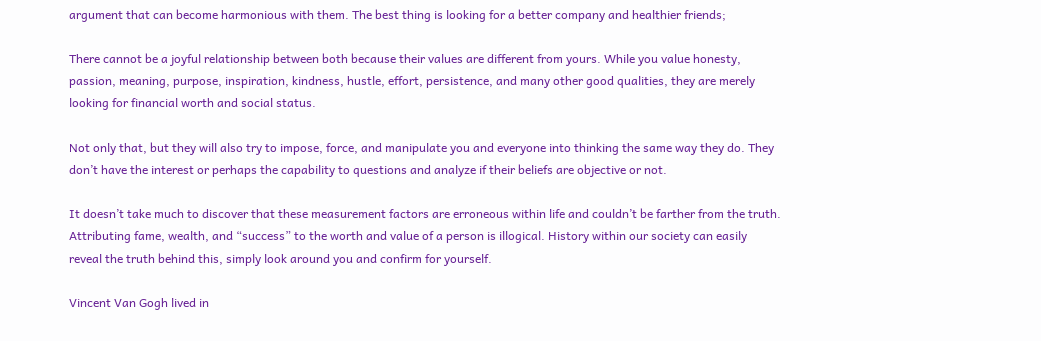argument that can become harmonious with them. The best thing is looking for a better company and healthier friends;

There cannot be a joyful relationship between both because their values are different from yours. While you value honesty, passion, meaning, purpose, inspiration, kindness, hustle, effort, persistence, and many other good qualities, they are merely looking for financial worth and social status.

Not only that, but they will also try to impose, force, and manipulate you and everyone into thinking the same way they do. They don’t have the interest or perhaps the capability to questions and analyze if their beliefs are objective or not.

It doesn’t take much to discover that these measurement factors are erroneous within life and couldn’t be farther from the truth. Attributing fame, wealth, and “success” to the worth and value of a person is illogical. History within our society can easily reveal the truth behind this, simply look around you and confirm for yourself.

Vincent Van Gogh lived in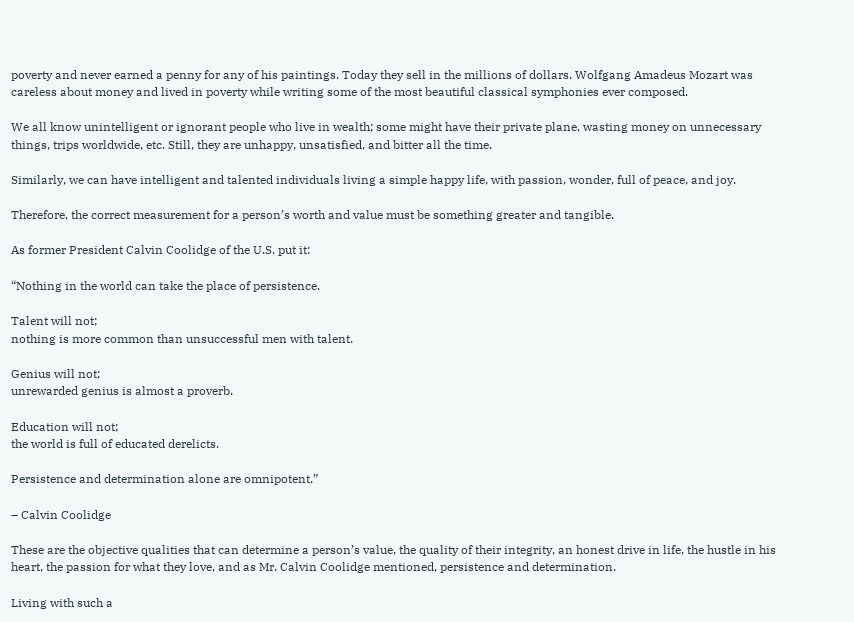poverty and never earned a penny for any of his paintings. Today they sell in the millions of dollars. Wolfgang Amadeus Mozart was careless about money and lived in poverty while writing some of the most beautiful classical symphonies ever composed.

We all know unintelligent or ignorant people who live in wealth; some might have their private plane, wasting money on unnecessary things, trips worldwide, etc. Still, they are unhappy, unsatisfied, and bitter all the time.

Similarly, we can have intelligent and talented individuals living a simple happy life, with passion, wonder, full of peace, and joy.

Therefore, the correct measurement for a person’s worth and value must be something greater and tangible.

As former President Calvin Coolidge of the U.S. put it:

“Nothing in the world can take the place of persistence.

Talent will not;
nothing is more common than unsuccessful men with talent.

Genius will not;
unrewarded genius is almost a proverb.

Education will not;
the world is full of educated derelicts.

Persistence and determination alone are omnipotent.”

– Calvin Coolidge

These are the objective qualities that can determine a person’s value, the quality of their integrity, an honest drive in life, the hustle in his heart, the passion for what they love, and as Mr. Calvin Coolidge mentioned, persistence and determination.

Living with such a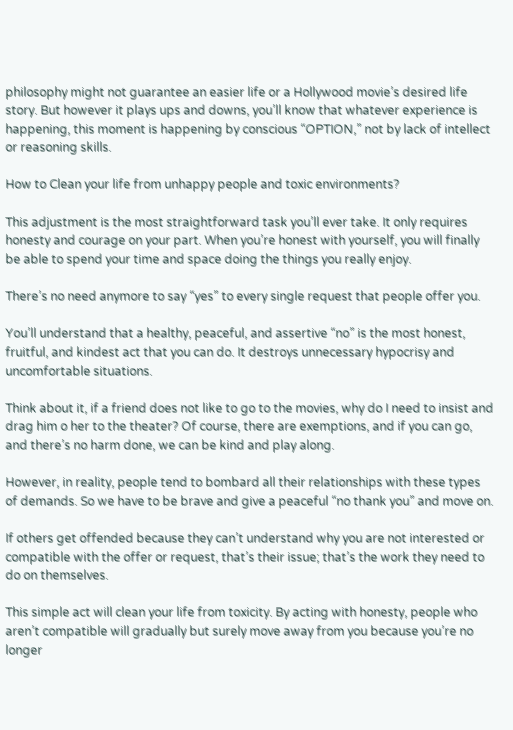philosophy might not guarantee an easier life or a Hollywood movie’s desired life story. But however it plays ups and downs, you’ll know that whatever experience is happening, this moment is happening by conscious “OPTION,” not by lack of intellect or reasoning skills.

How to Clean your life from unhappy people and toxic environments?

This adjustment is the most straightforward task you’ll ever take. It only requires honesty and courage on your part. When you’re honest with yourself, you will finally be able to spend your time and space doing the things you really enjoy.

There’s no need anymore to say “yes” to every single request that people offer you.

You’ll understand that a healthy, peaceful, and assertive “no” is the most honest, fruitful, and kindest act that you can do. It destroys unnecessary hypocrisy and uncomfortable situations.

Think about it, if a friend does not like to go to the movies, why do I need to insist and drag him o her to the theater? Of course, there are exemptions, and if you can go, and there’s no harm done, we can be kind and play along.

However, in reality, people tend to bombard all their relationships with these types of demands. So we have to be brave and give a peaceful “no thank you” and move on.

If others get offended because they can’t understand why you are not interested or compatible with the offer or request, that’s their issue; that’s the work they need to do on themselves.

This simple act will clean your life from toxicity. By acting with honesty, people who aren’t compatible will gradually but surely move away from you because you’re no longer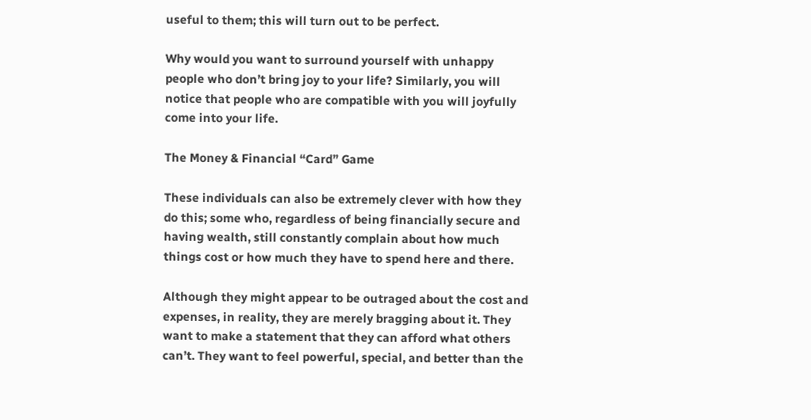useful to them; this will turn out to be perfect.

Why would you want to surround yourself with unhappy people who don’t bring joy to your life? Similarly, you will notice that people who are compatible with you will joyfully come into your life.

The Money & Financial “Card” Game

These individuals can also be extremely clever with how they do this; some who, regardless of being financially secure and having wealth, still constantly complain about how much things cost or how much they have to spend here and there.

Although they might appear to be outraged about the cost and expenses, in reality, they are merely bragging about it. They want to make a statement that they can afford what others can’t. They want to feel powerful, special, and better than the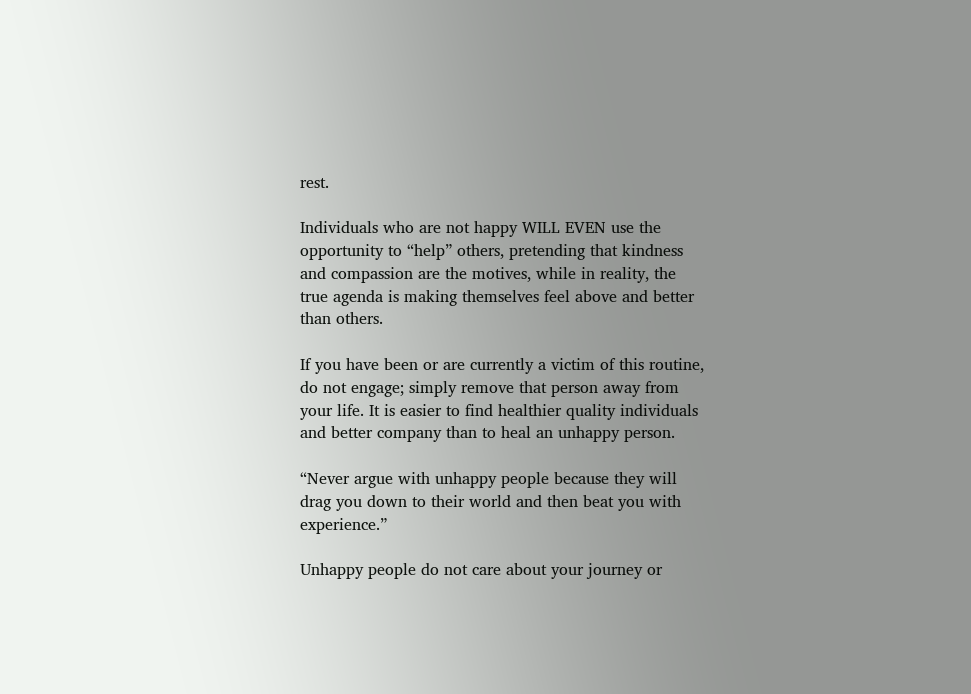rest.

Individuals who are not happy WILL EVEN use the opportunity to “help” others, pretending that kindness and compassion are the motives, while in reality, the true agenda is making themselves feel above and better than others.

If you have been or are currently a victim of this routine, do not engage; simply remove that person away from your life. It is easier to find healthier quality individuals and better company than to heal an unhappy person.

“Never argue with unhappy people because they will drag you down to their world and then beat you with experience.”

Unhappy people do not care about your journey or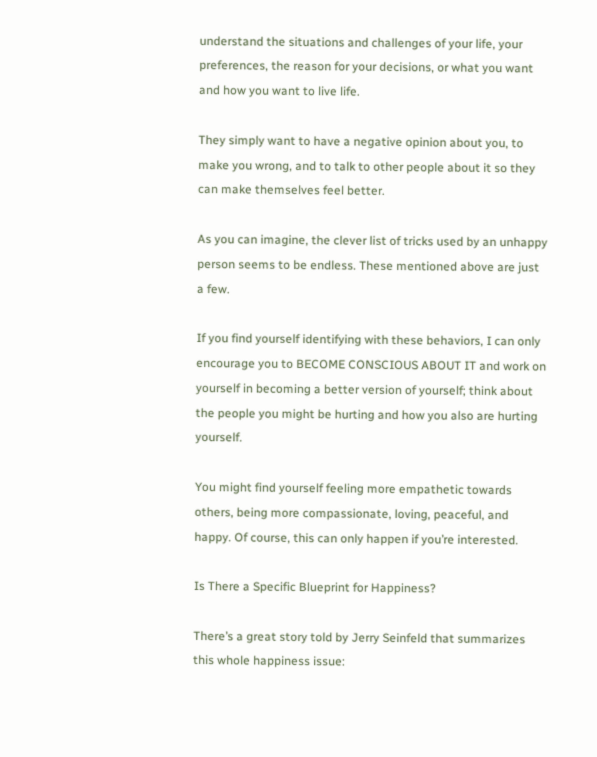understand the situations and challenges of your life, your preferences, the reason for your decisions, or what you want and how you want to live life.

They simply want to have a negative opinion about you, to make you wrong, and to talk to other people about it so they can make themselves feel better.

As you can imagine, the clever list of tricks used by an unhappy person seems to be endless. These mentioned above are just a few.

If you find yourself identifying with these behaviors, I can only encourage you to BECOME CONSCIOUS ABOUT IT and work on yourself in becoming a better version of yourself; think about the people you might be hurting and how you also are hurting yourself.

You might find yourself feeling more empathetic towards others, being more compassionate, loving, peaceful, and happy. Of course, this can only happen if you’re interested.

Is There a Specific Blueprint for Happiness?

There’s a great story told by Jerry Seinfeld that summarizes this whole happiness issue: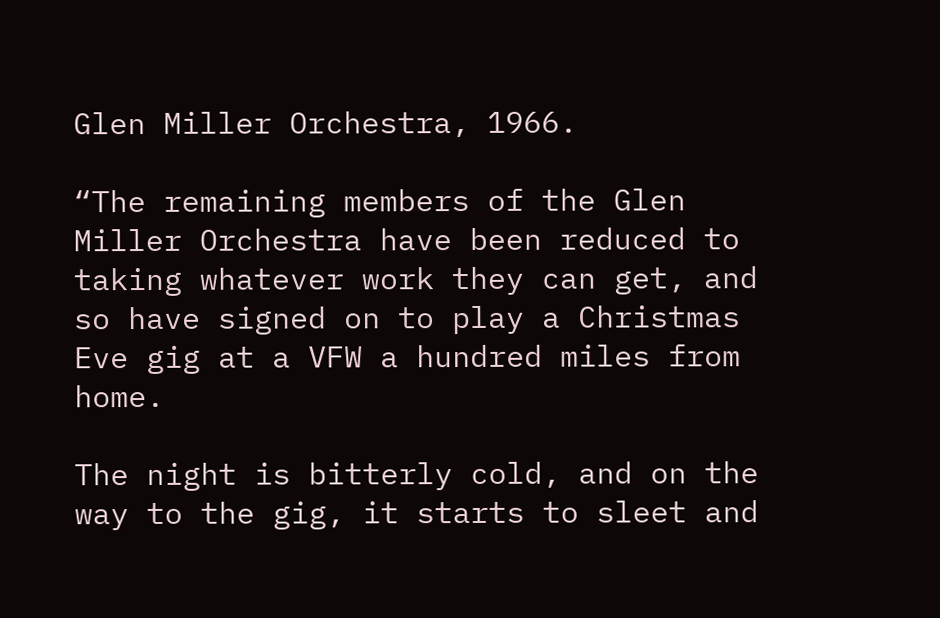Glen Miller Orchestra, 1966.

“The remaining members of the Glen Miller Orchestra have been reduced to taking whatever work they can get, and so have signed on to play a Christmas Eve gig at a VFW a hundred miles from home.

The night is bitterly cold, and on the way to the gig, it starts to sleet and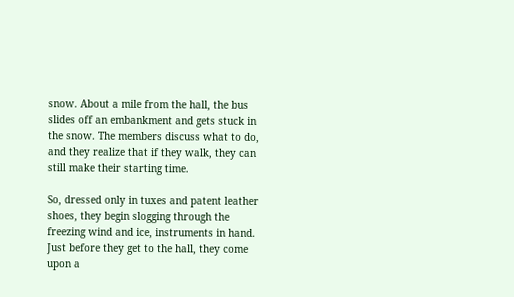snow. About a mile from the hall, the bus slides off an embankment and gets stuck in the snow. The members discuss what to do, and they realize that if they walk, they can still make their starting time.

So, dressed only in tuxes and patent leather shoes, they begin slogging through the freezing wind and ice, instruments in hand. Just before they get to the hall, they come upon a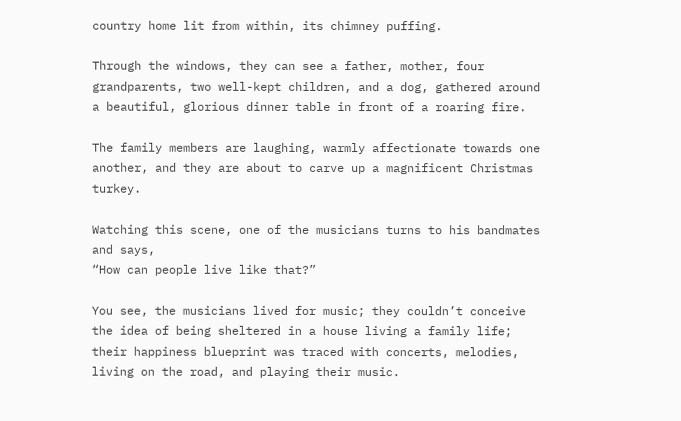country home lit from within, its chimney puffing.

Through the windows, they can see a father, mother, four grandparents, two well-kept children, and a dog, gathered around a beautiful, glorious dinner table in front of a roaring fire.

The family members are laughing, warmly affectionate towards one another, and they are about to carve up a magnificent Christmas turkey.

Watching this scene, one of the musicians turns to his bandmates and says,
“How can people live like that?”

You see, the musicians lived for music; they couldn’t conceive the idea of being sheltered in a house living a family life; their happiness blueprint was traced with concerts, melodies, living on the road, and playing their music.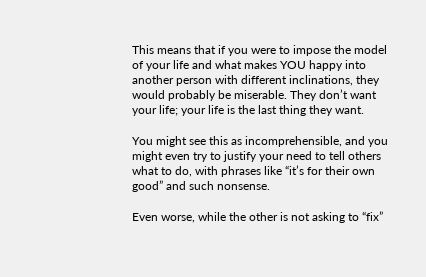This means that if you were to impose the model of your life and what makes YOU happy into another person with different inclinations, they would probably be miserable. They don’t want your life; your life is the last thing they want.

You might see this as incomprehensible, and you might even try to justify your need to tell others what to do, with phrases like “it’s for their own good” and such nonsense.

Even worse, while the other is not asking to “fix”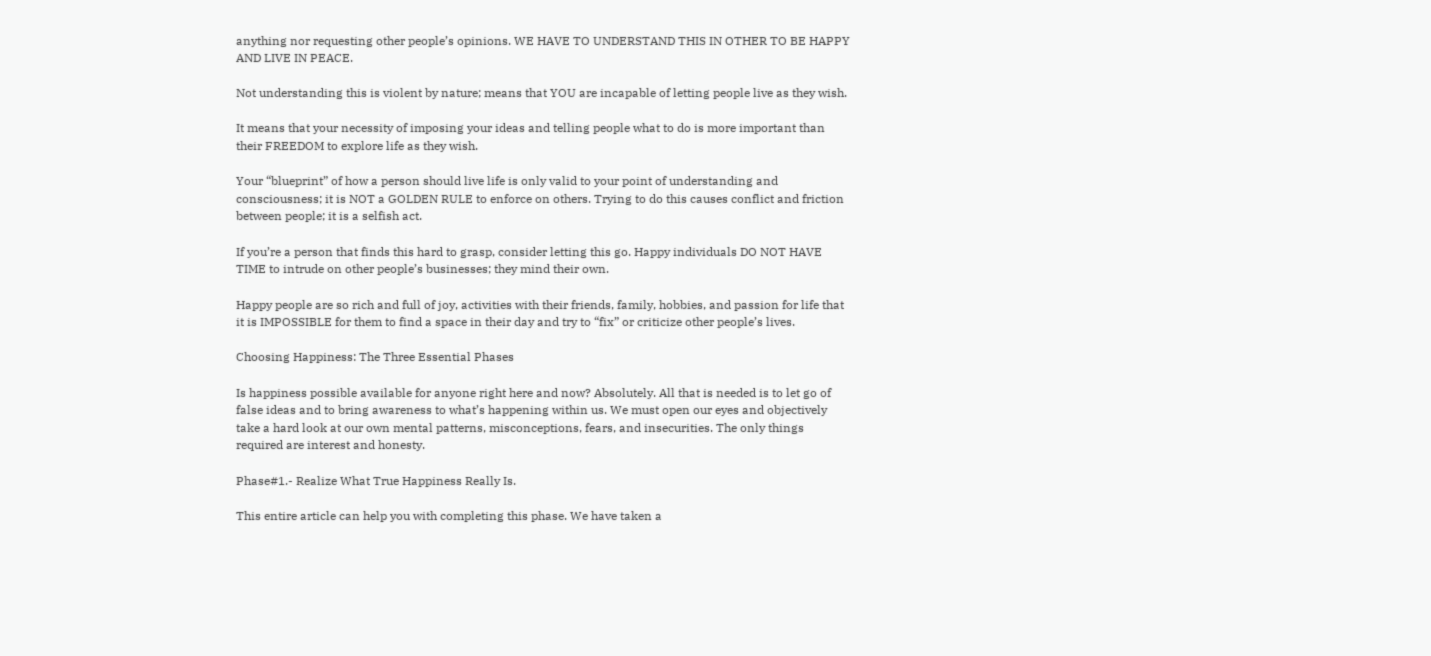anything nor requesting other people’s opinions. WE HAVE TO UNDERSTAND THIS IN OTHER TO BE HAPPY AND LIVE IN PEACE.

Not understanding this is violent by nature; means that YOU are incapable of letting people live as they wish.

It means that your necessity of imposing your ideas and telling people what to do is more important than their FREEDOM to explore life as they wish.

Your “blueprint” of how a person should live life is only valid to your point of understanding and consciousness; it is NOT a GOLDEN RULE to enforce on others. Trying to do this causes conflict and friction between people; it is a selfish act.

If you’re a person that finds this hard to grasp, consider letting this go. Happy individuals DO NOT HAVE TIME to intrude on other people’s businesses; they mind their own.

Happy people are so rich and full of joy, activities with their friends, family, hobbies, and passion for life that it is IMPOSSIBLE for them to find a space in their day and try to “fix” or criticize other people’s lives.

Choosing Happiness: The Three Essential Phases

Is happiness possible available for anyone right here and now? Absolutely. All that is needed is to let go of false ideas and to bring awareness to what’s happening within us. We must open our eyes and objectively take a hard look at our own mental patterns, misconceptions, fears, and insecurities. The only things required are interest and honesty.

Phase#1.- Realize What True Happiness Really Is.

This entire article can help you with completing this phase. We have taken a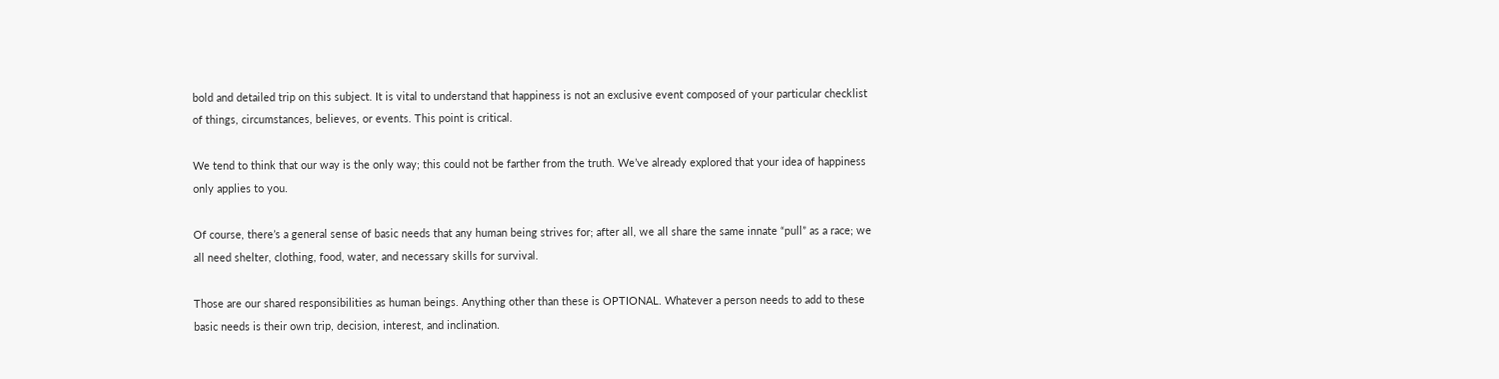bold and detailed trip on this subject. It is vital to understand that happiness is not an exclusive event composed of your particular checklist of things, circumstances, believes, or events. This point is critical.

We tend to think that our way is the only way; this could not be farther from the truth. We’ve already explored that your idea of happiness only applies to you.

Of course, there’s a general sense of basic needs that any human being strives for; after all, we all share the same innate “pull” as a race; we all need shelter, clothing, food, water, and necessary skills for survival.

Those are our shared responsibilities as human beings. Anything other than these is OPTIONAL. Whatever a person needs to add to these basic needs is their own trip, decision, interest, and inclination.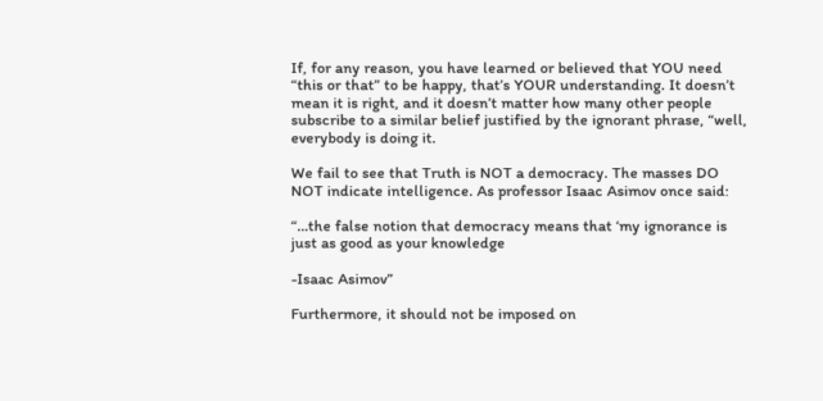If, for any reason, you have learned or believed that YOU need “this or that” to be happy, that’s YOUR understanding. It doesn’t mean it is right, and it doesn’t matter how many other people subscribe to a similar belief justified by the ignorant phrase, “well, everybody is doing it.

We fail to see that Truth is NOT a democracy. The masses DO NOT indicate intelligence. As professor Isaac Asimov once said:

“…the false notion that democracy means that ‘my ignorance is just as good as your knowledge

-Isaac Asimov”

Furthermore, it should not be imposed on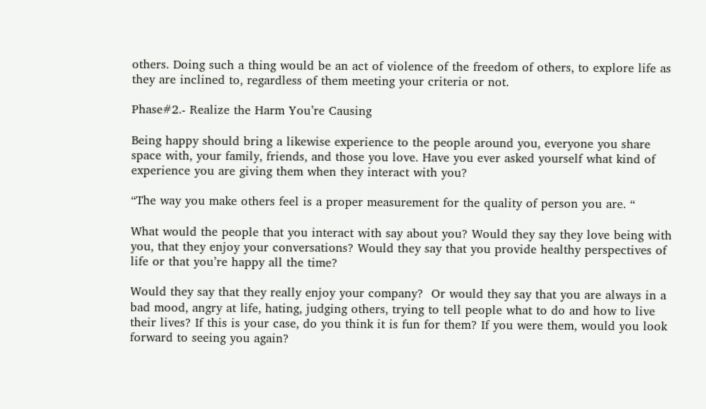others. Doing such a thing would be an act of violence of the freedom of others, to explore life as they are inclined to, regardless of them meeting your criteria or not.

Phase#2.- Realize the Harm You’re Causing

Being happy should bring a likewise experience to the people around you, everyone you share space with, your family, friends, and those you love. Have you ever asked yourself what kind of experience you are giving them when they interact with you?

“The way you make others feel is a proper measurement for the quality of person you are. “

What would the people that you interact with say about you? Would they say they love being with you, that they enjoy your conversations? Would they say that you provide healthy perspectives of life or that you’re happy all the time?

Would they say that they really enjoy your company?  Or would they say that you are always in a bad mood, angry at life, hating, judging others, trying to tell people what to do and how to live their lives? If this is your case, do you think it is fun for them? If you were them, would you look forward to seeing you again?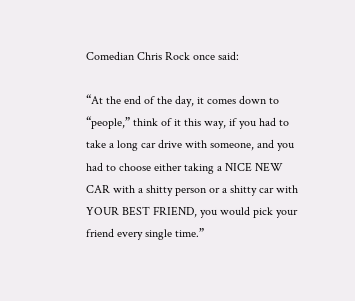Comedian Chris Rock once said:

“At the end of the day, it comes down to “people,” think of it this way, if you had to take a long car drive with someone, and you had to choose either taking a NICE NEW CAR with a shitty person or a shitty car with YOUR BEST FRIEND, you would pick your friend every single time.”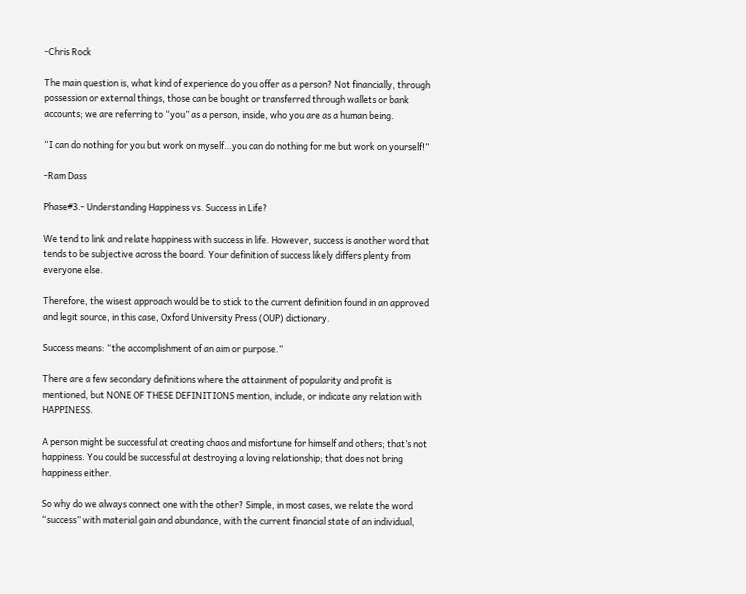-Chris Rock

The main question is, what kind of experience do you offer as a person? Not financially, through possession or external things, those can be bought or transferred through wallets or bank accounts; we are referring to “you” as a person, inside, who you are as a human being.

“I can do nothing for you but work on myself…you can do nothing for me but work on yourself!”

-Ram Dass

Phase#3.- Understanding Happiness vs. Success in Life?

We tend to link and relate happiness with success in life. However, success is another word that tends to be subjective across the board. Your definition of success likely differs plenty from everyone else.

Therefore, the wisest approach would be to stick to the current definition found in an approved and legit source, in this case, Oxford University Press (OUP) dictionary.

Success means: “the accomplishment of an aim or purpose.”

There are a few secondary definitions where the attainment of popularity and profit is mentioned, but NONE OF THESE DEFINITIONS mention, include, or indicate any relation with HAPPINESS.

A person might be successful at creating chaos and misfortune for himself and others; that’s not happiness. You could be successful at destroying a loving relationship; that does not bring happiness either.

So why do we always connect one with the other? Simple, in most cases, we relate the word “success” with material gain and abundance, with the current financial state of an individual,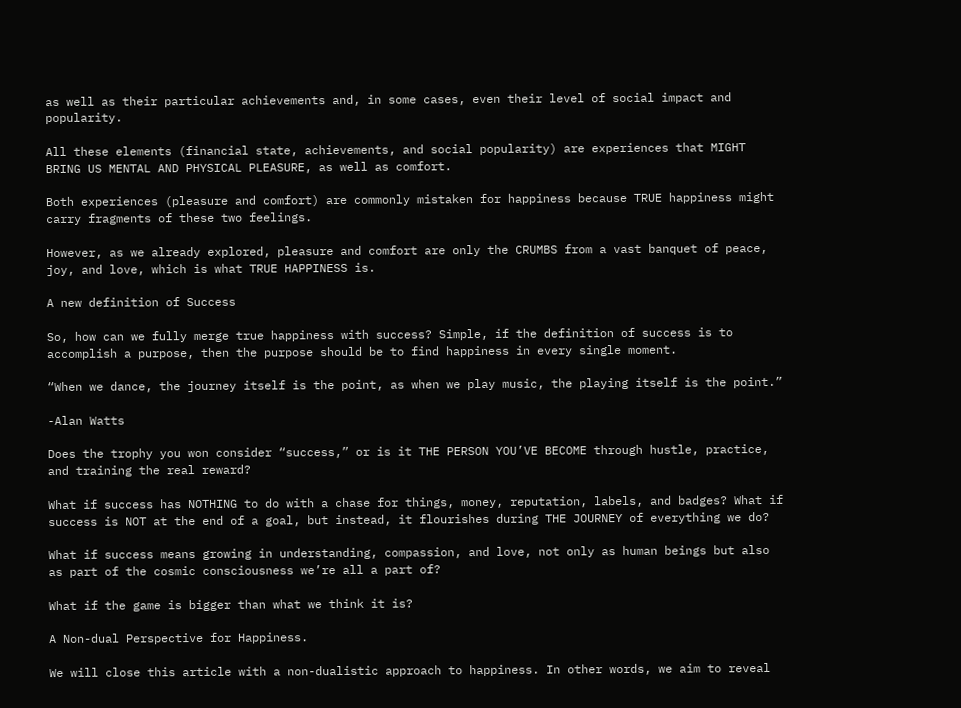as well as their particular achievements and, in some cases, even their level of social impact and popularity.

All these elements (financial state, achievements, and social popularity) are experiences that MIGHT BRING US MENTAL AND PHYSICAL PLEASURE, as well as comfort.

Both experiences (pleasure and comfort) are commonly mistaken for happiness because TRUE happiness might carry fragments of these two feelings.

However, as we already explored, pleasure and comfort are only the CRUMBS from a vast banquet of peace, joy, and love, which is what TRUE HAPPINESS is.

A new definition of Success

So, how can we fully merge true happiness with success? Simple, if the definition of success is to accomplish a purpose, then the purpose should be to find happiness in every single moment.

“When we dance, the journey itself is the point, as when we play music, the playing itself is the point.”

-Alan Watts

Does the trophy you won consider “success,” or is it THE PERSON YOU’VE BECOME through hustle, practice, and training the real reward?

What if success has NOTHING to do with a chase for things, money, reputation, labels, and badges? What if success is NOT at the end of a goal, but instead, it flourishes during THE JOURNEY of everything we do?

What if success means growing in understanding, compassion, and love, not only as human beings but also as part of the cosmic consciousness we’re all a part of?

What if the game is bigger than what we think it is?

A Non-dual Perspective for Happiness.

We will close this article with a non-dualistic approach to happiness. In other words, we aim to reveal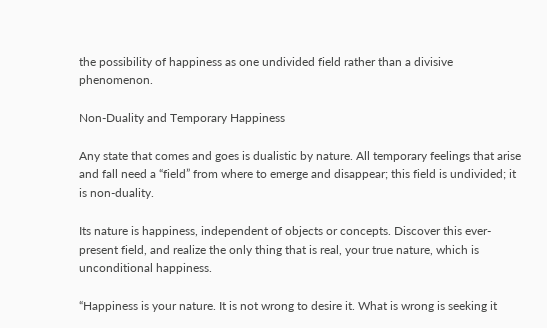the possibility of happiness as one undivided field rather than a divisive phenomenon.

Non-Duality and Temporary Happiness

Any state that comes and goes is dualistic by nature. All temporary feelings that arise and fall need a “field” from where to emerge and disappear; this field is undivided; it is non-duality.

Its nature is happiness, independent of objects or concepts. Discover this ever-present field, and realize the only thing that is real, your true nature, which is unconditional happiness.

“Happiness is your nature. It is not wrong to desire it. What is wrong is seeking it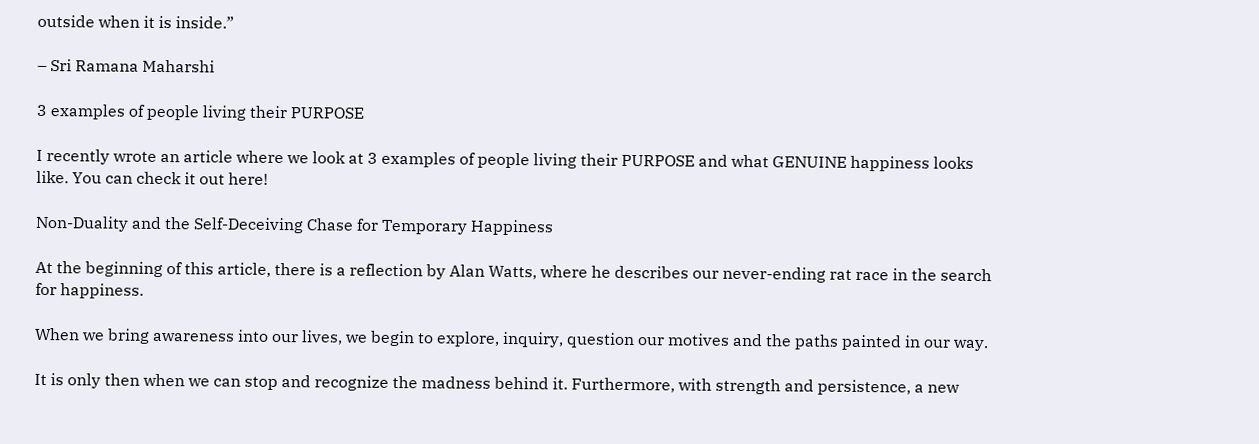outside when it is inside.”

– Sri Ramana Maharshi

3 examples of people living their PURPOSE

I recently wrote an article where we look at 3 examples of people living their PURPOSE and what GENUINE happiness looks like. You can check it out here!

Non-Duality and the Self-Deceiving Chase for Temporary Happiness

At the beginning of this article, there is a reflection by Alan Watts, where he describes our never-ending rat race in the search for happiness.

When we bring awareness into our lives, we begin to explore, inquiry, question our motives and the paths painted in our way.

It is only then when we can stop and recognize the madness behind it. Furthermore, with strength and persistence, a new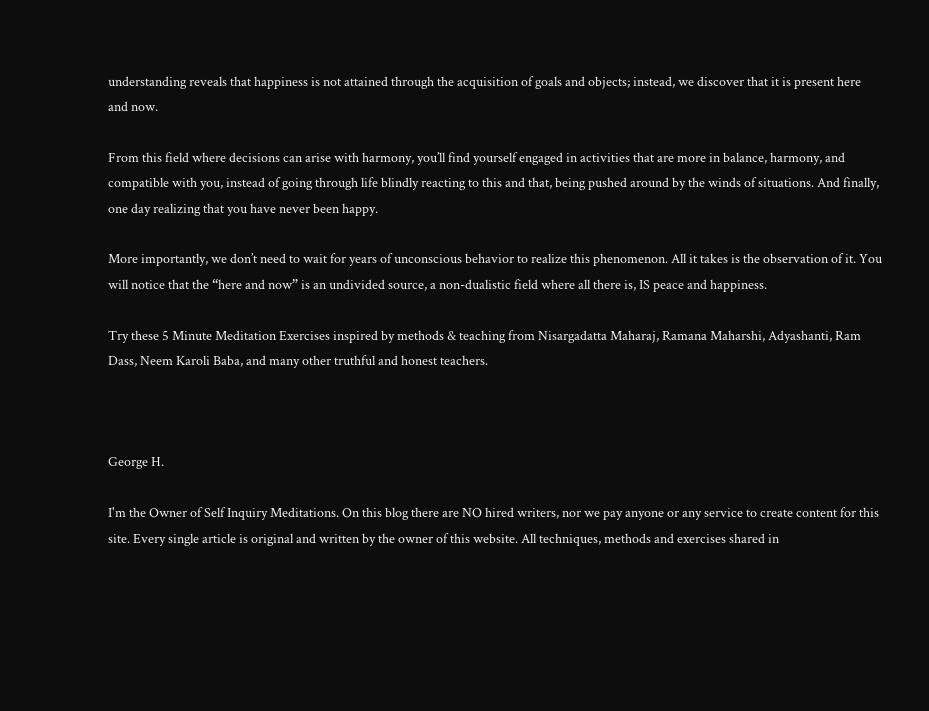understanding reveals that happiness is not attained through the acquisition of goals and objects; instead, we discover that it is present here and now.

From this field where decisions can arise with harmony, you’ll find yourself engaged in activities that are more in balance, harmony, and compatible with you, instead of going through life blindly reacting to this and that, being pushed around by the winds of situations. And finally, one day realizing that you have never been happy.

More importantly, we don’t need to wait for years of unconscious behavior to realize this phenomenon. All it takes is the observation of it. You will notice that the “here and now” is an undivided source, a non-dualistic field where all there is, IS peace and happiness.

Try these 5 Minute Meditation Exercises inspired by methods & teaching from Nisargadatta Maharaj, Ramana Maharshi, Adyashanti, Ram Dass, Neem Karoli Baba, and many other truthful and honest teachers.



George H.

I'm the Owner of Self Inquiry Meditations. On this blog there are NO hired writers, nor we pay anyone or any service to create content for this site. Every single article is original and written by the owner of this website. All techniques, methods and exercises shared in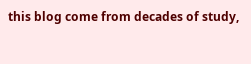this blog come from decades of study,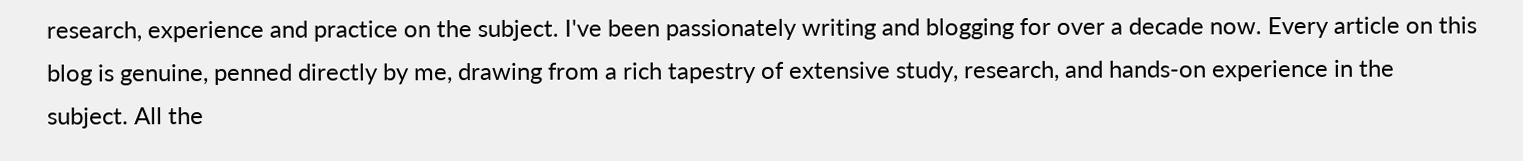research, experience and practice on the subject. I've been passionately writing and blogging for over a decade now. Every article on this blog is genuine, penned directly by me, drawing from a rich tapestry of extensive study, research, and hands-on experience in the subject. All the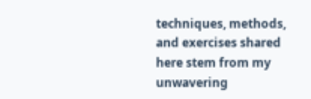techniques, methods, and exercises shared here stem from my unwavering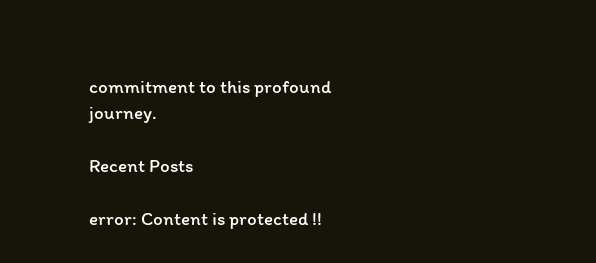commitment to this profound journey.

Recent Posts

error: Content is protected !!